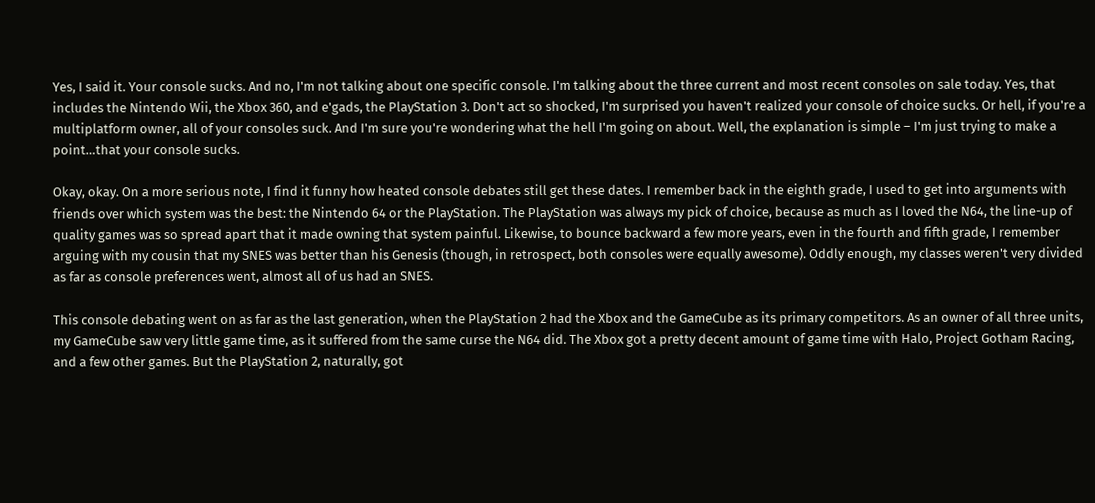Yes, I said it. Your console sucks. And no, I'm not talking about one specific console. I'm talking about the three current and most recent consoles on sale today. Yes, that includes the Nintendo Wii, the Xbox 360, and e'gads, the PlayStation 3. Don't act so shocked, I'm surprised you haven't realized your console of choice sucks. Or hell, if you're a multiplatform owner, all of your consoles suck. And I'm sure you're wondering what the hell I'm going on about. Well, the explanation is simple – I'm just trying to make a point…that your console sucks.

Okay, okay. On a more serious note, I find it funny how heated console debates still get these dates. I remember back in the eighth grade, I used to get into arguments with friends over which system was the best: the Nintendo 64 or the PlayStation. The PlayStation was always my pick of choice, because as much as I loved the N64, the line-up of quality games was so spread apart that it made owning that system painful. Likewise, to bounce backward a few more years, even in the fourth and fifth grade, I remember arguing with my cousin that my SNES was better than his Genesis (though, in retrospect, both consoles were equally awesome). Oddly enough, my classes weren't very divided as far as console preferences went, almost all of us had an SNES.

This console debating went on as far as the last generation, when the PlayStation 2 had the Xbox and the GameCube as its primary competitors. As an owner of all three units, my GameCube saw very little game time, as it suffered from the same curse the N64 did. The Xbox got a pretty decent amount of game time with Halo, Project Gotham Racing, and a few other games. But the PlayStation 2, naturally, got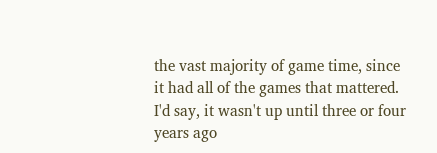the vast majority of game time, since it had all of the games that mattered. I'd say, it wasn't up until three or four years ago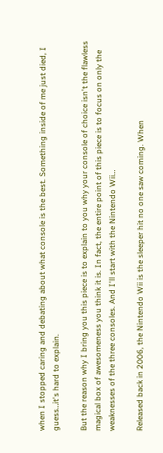when I stopped caring and debating about what console is the best. Something inside of me just died, I guess…it's hard to explain.

But the reason why I bring you this piece is to explain to you why your console of choice isn't the flawless magical box of awesomeness you think it is. In fact, the entire point of this piece is to focus on only the weaknesses of the three consoles. And I'll start with the Nintendo Wii…

Released back in 2006, the Nintendo Wii is the sleeper hit no one saw coming. When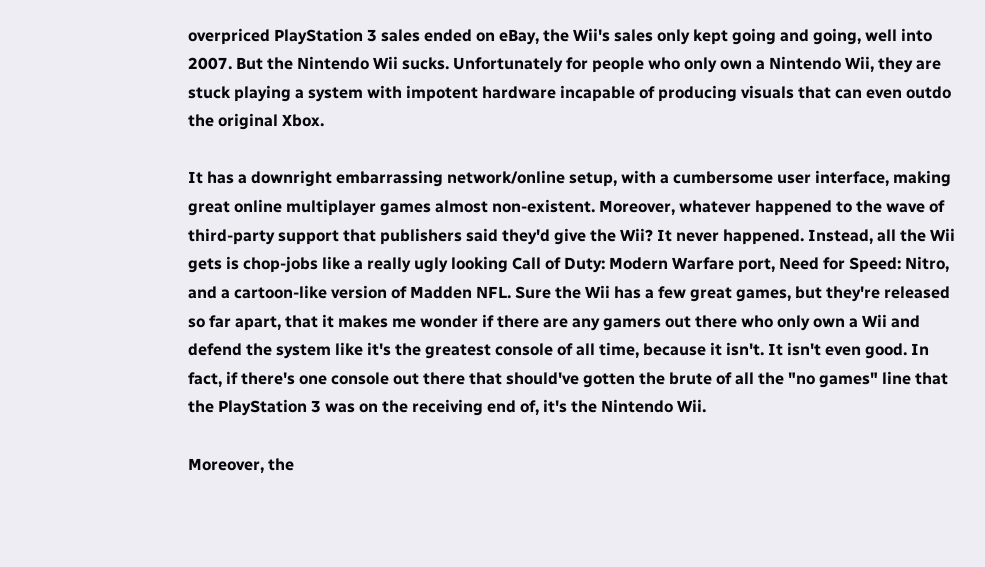overpriced PlayStation 3 sales ended on eBay, the Wii's sales only kept going and going, well into 2007. But the Nintendo Wii sucks. Unfortunately for people who only own a Nintendo Wii, they are stuck playing a system with impotent hardware incapable of producing visuals that can even outdo the original Xbox.

It has a downright embarrassing network/online setup, with a cumbersome user interface, making great online multiplayer games almost non-existent. Moreover, whatever happened to the wave of third-party support that publishers said they'd give the Wii? It never happened. Instead, all the Wii gets is chop-jobs like a really ugly looking Call of Duty: Modern Warfare port, Need for Speed: Nitro, and a cartoon-like version of Madden NFL. Sure the Wii has a few great games, but they're released so far apart, that it makes me wonder if there are any gamers out there who only own a Wii and defend the system like it's the greatest console of all time, because it isn't. It isn't even good. In fact, if there's one console out there that should've gotten the brute of all the "no games" line that the PlayStation 3 was on the receiving end of, it's the Nintendo Wii.

Moreover, the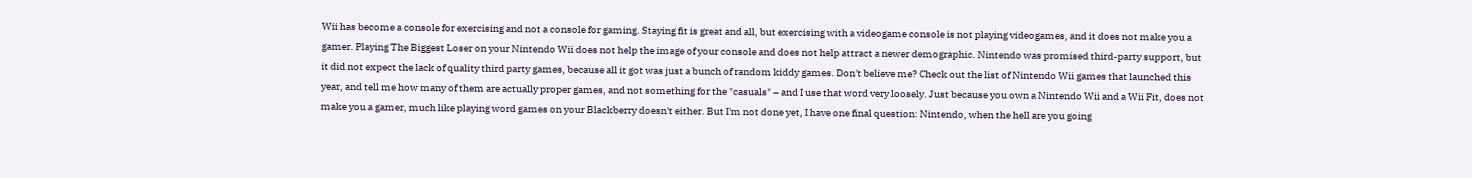Wii has become a console for exercising and not a console for gaming. Staying fit is great and all, but exercising with a videogame console is not playing videogames, and it does not make you a gamer. Playing The Biggest Loser on your Nintendo Wii does not help the image of your console and does not help attract a newer demographic. Nintendo was promised third-party support, but it did not expect the lack of quality third party games, because all it got was just a bunch of random kiddy games. Don't believe me? Check out the list of Nintendo Wii games that launched this year, and tell me how many of them are actually proper games, and not something for the "casuals" – and I use that word very loosely. Just because you own a Nintendo Wii and a Wii Fit, does not make you a gamer, much like playing word games on your Blackberry doesn't either. But I'm not done yet, I have one final question: Nintendo, when the hell are you going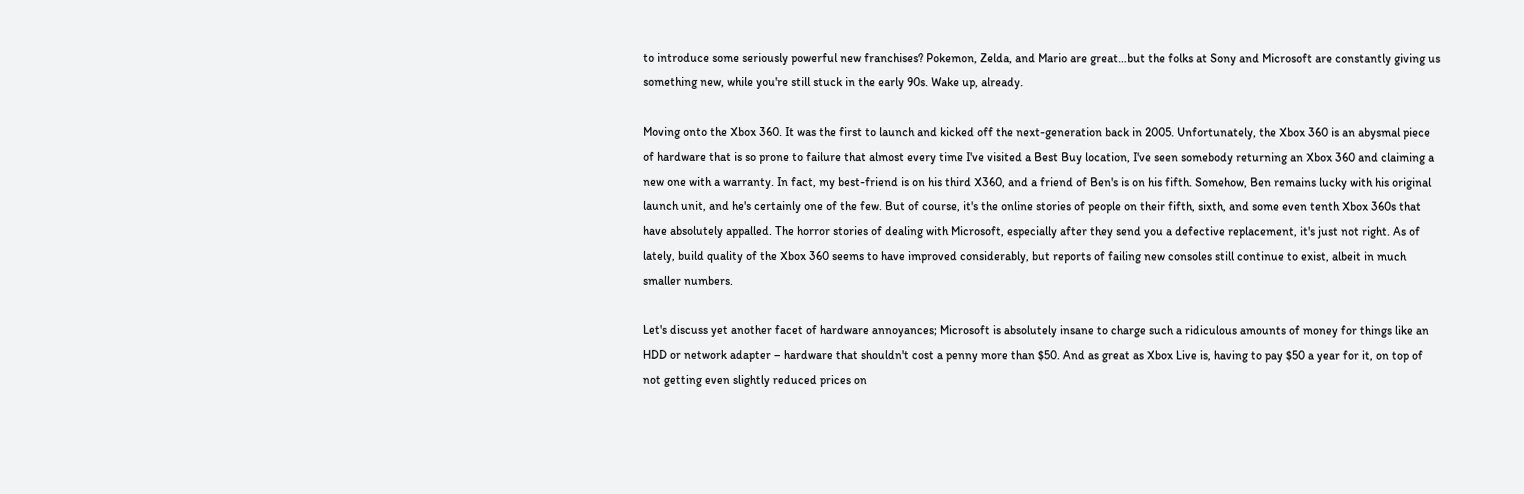to introduce some seriously powerful new franchises? Pokemon, Zelda, and Mario are great…but the folks at Sony and Microsoft are constantly giving us something new, while you're still stuck in the early 90s. Wake up, already.

Moving onto the Xbox 360. It was the first to launch and kicked off the next-generation back in 2005. Unfortunately, the Xbox 360 is an abysmal piece of hardware that is so prone to failure that almost every time I've visited a Best Buy location, I've seen somebody returning an Xbox 360 and claiming a new one with a warranty. In fact, my best-friend is on his third X360, and a friend of Ben's is on his fifth. Somehow, Ben remains lucky with his original launch unit, and he's certainly one of the few. But of course, it's the online stories of people on their fifth, sixth, and some even tenth Xbox 360s that have absolutely appalled. The horror stories of dealing with Microsoft, especially after they send you a defective replacement, it's just not right. As of lately, build quality of the Xbox 360 seems to have improved considerably, but reports of failing new consoles still continue to exist, albeit in much smaller numbers.

Let's discuss yet another facet of hardware annoyances; Microsoft is absolutely insane to charge such a ridiculous amounts of money for things like an HDD or network adapter – hardware that shouldn't cost a penny more than $50. And as great as Xbox Live is, having to pay $50 a year for it, on top of not getting even slightly reduced prices on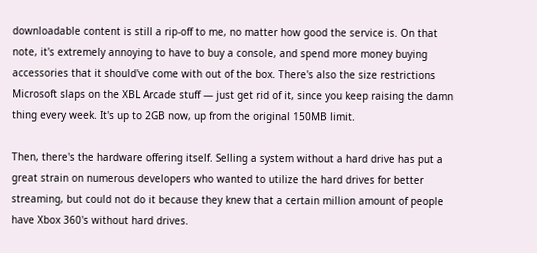downloadable content is still a rip-off to me, no matter how good the service is. On that note, it's extremely annoying to have to buy a console, and spend more money buying accessories that it should've come with out of the box. There's also the size restrictions Microsoft slaps on the XBL Arcade stuff — just get rid of it, since you keep raising the damn thing every week. It's up to 2GB now, up from the original 150MB limit.

Then, there's the hardware offering itself. Selling a system without a hard drive has put a great strain on numerous developers who wanted to utilize the hard drives for better streaming, but could not do it because they knew that a certain million amount of people have Xbox 360's without hard drives.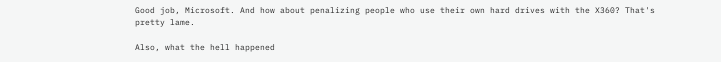Good job, Microsoft. And how about penalizing people who use their own hard drives with the X360? That's pretty lame.

Also, what the hell happened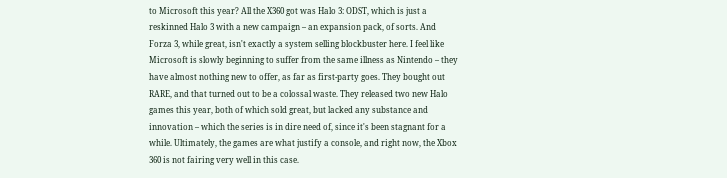to Microsoft this year? All the X360 got was Halo 3: ODST, which is just a reskinned Halo 3 with a new campaign – an expansion pack, of sorts. And Forza 3, while great, isn't exactly a system selling blockbuster here. I feel like Microsoft is slowly beginning to suffer from the same illness as Nintendo – they have almost nothing new to offer, as far as first-party goes. They bought out RARE, and that turned out to be a colossal waste. They released two new Halo games this year, both of which sold great, but lacked any substance and innovation – which the series is in dire need of, since it's been stagnant for a while. Ultimately, the games are what justify a console, and right now, the Xbox 360 is not fairing very well in this case.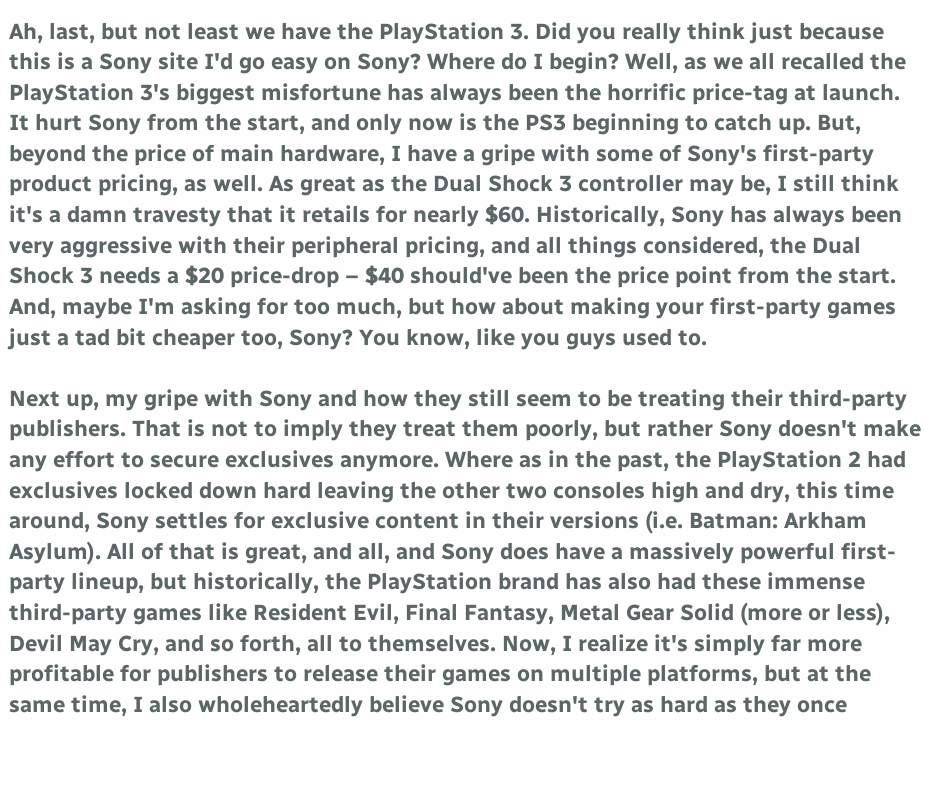Ah, last, but not least we have the PlayStation 3. Did you really think just because this is a Sony site I'd go easy on Sony? Where do I begin? Well, as we all recalled the PlayStation 3's biggest misfortune has always been the horrific price-tag at launch. It hurt Sony from the start, and only now is the PS3 beginning to catch up. But, beyond the price of main hardware, I have a gripe with some of Sony's first-party product pricing, as well. As great as the Dual Shock 3 controller may be, I still think it's a damn travesty that it retails for nearly $60. Historically, Sony has always been very aggressive with their peripheral pricing, and all things considered, the Dual Shock 3 needs a $20 price-drop – $40 should've been the price point from the start. And, maybe I'm asking for too much, but how about making your first-party games just a tad bit cheaper too, Sony? You know, like you guys used to.

Next up, my gripe with Sony and how they still seem to be treating their third-party publishers. That is not to imply they treat them poorly, but rather Sony doesn't make any effort to secure exclusives anymore. Where as in the past, the PlayStation 2 had exclusives locked down hard leaving the other two consoles high and dry, this time around, Sony settles for exclusive content in their versions (i.e. Batman: Arkham Asylum). All of that is great, and all, and Sony does have a massively powerful first-party lineup, but historically, the PlayStation brand has also had these immense third-party games like Resident Evil, Final Fantasy, Metal Gear Solid (more or less), Devil May Cry, and so forth, all to themselves. Now, I realize it's simply far more profitable for publishers to release their games on multiple platforms, but at the same time, I also wholeheartedly believe Sony doesn't try as hard as they once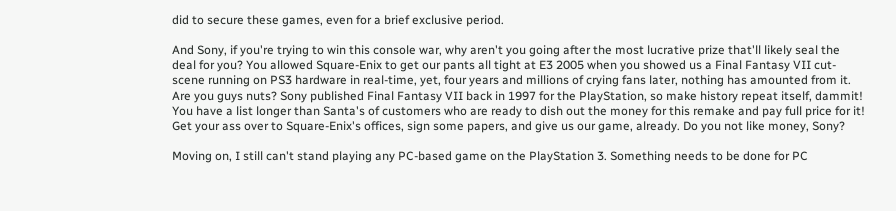did to secure these games, even for a brief exclusive period.

And Sony, if you're trying to win this console war, why aren't you going after the most lucrative prize that'll likely seal the deal for you? You allowed Square-Enix to get our pants all tight at E3 2005 when you showed us a Final Fantasy VII cut-scene running on PS3 hardware in real-time, yet, four years and millions of crying fans later, nothing has amounted from it. Are you guys nuts? Sony published Final Fantasy VII back in 1997 for the PlayStation, so make history repeat itself, dammit! You have a list longer than Santa's of customers who are ready to dish out the money for this remake and pay full price for it! Get your ass over to Square-Enix's offices, sign some papers, and give us our game, already. Do you not like money, Sony?

Moving on, I still can't stand playing any PC-based game on the PlayStation 3. Something needs to be done for PC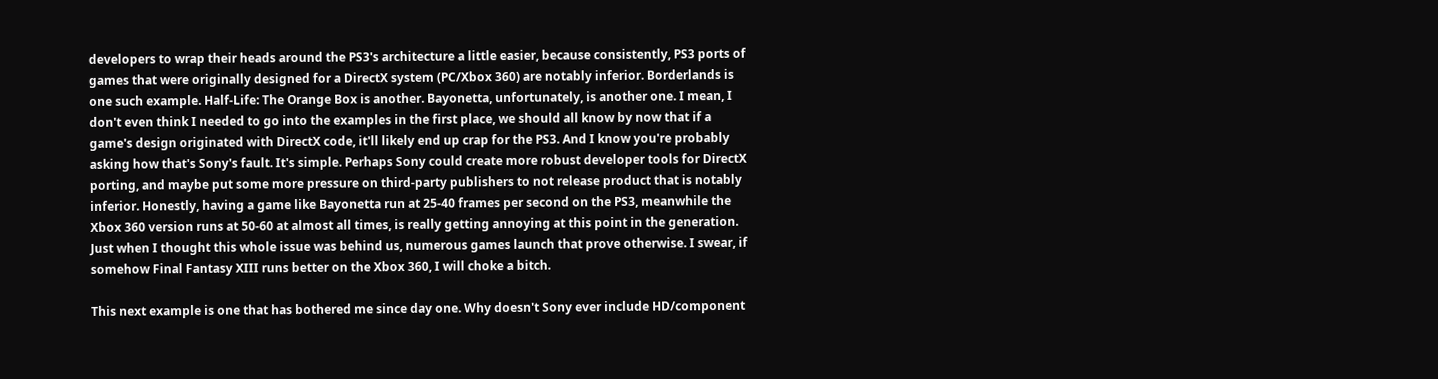developers to wrap their heads around the PS3's architecture a little easier, because consistently, PS3 ports of games that were originally designed for a DirectX system (PC/Xbox 360) are notably inferior. Borderlands is one such example. Half-Life: The Orange Box is another. Bayonetta, unfortunately, is another one. I mean, I don't even think I needed to go into the examples in the first place, we should all know by now that if a game's design originated with DirectX code, it'll likely end up crap for the PS3. And I know you're probably asking how that's Sony's fault. It's simple. Perhaps Sony could create more robust developer tools for DirectX porting, and maybe put some more pressure on third-party publishers to not release product that is notably inferior. Honestly, having a game like Bayonetta run at 25-40 frames per second on the PS3, meanwhile the Xbox 360 version runs at 50-60 at almost all times, is really getting annoying at this point in the generation. Just when I thought this whole issue was behind us, numerous games launch that prove otherwise. I swear, if somehow Final Fantasy XIII runs better on the Xbox 360, I will choke a bitch.

This next example is one that has bothered me since day one. Why doesn't Sony ever include HD/component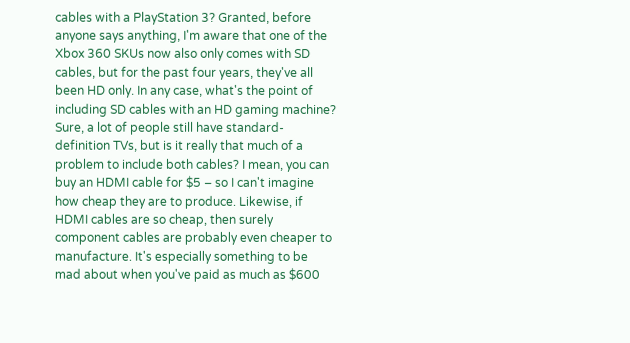cables with a PlayStation 3? Granted, before anyone says anything, I'm aware that one of the Xbox 360 SKUs now also only comes with SD cables, but for the past four years, they've all been HD only. In any case, what's the point of including SD cables with an HD gaming machine? Sure, a lot of people still have standard-definition TVs, but is it really that much of a problem to include both cables? I mean, you can buy an HDMI cable for $5 – so I can't imagine how cheap they are to produce. Likewise, if HDMI cables are so cheap, then surely component cables are probably even cheaper to manufacture. It's especially something to be mad about when you've paid as much as $600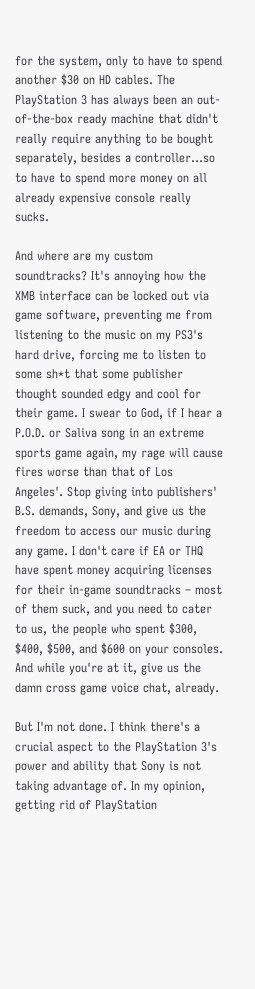for the system, only to have to spend another $30 on HD cables. The PlayStation 3 has always been an out-of-the-box ready machine that didn't really require anything to be bought separately, besides a controller…so to have to spend more money on all already expensive console really sucks.

And where are my custom soundtracks? It's annoying how the XMB interface can be locked out via game software, preventing me from listening to the music on my PS3's hard drive, forcing me to listen to some sh*t that some publisher thought sounded edgy and cool for their game. I swear to God, if I hear a P.O.D. or Saliva song in an extreme sports game again, my rage will cause fires worse than that of Los Angeles'. Stop giving into publishers' B.S. demands, Sony, and give us the freedom to access our music during any game. I don't care if EA or THQ have spent money acquiring licenses for their in-game soundtracks – most of them suck, and you need to cater to us, the people who spent $300, $400, $500, and $600 on your consoles. And while you're at it, give us the damn cross game voice chat, already.

But I'm not done. I think there's a crucial aspect to the PlayStation 3's power and ability that Sony is not taking advantage of. In my opinion, getting rid of PlayStation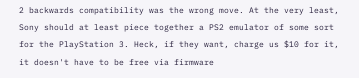2 backwards compatibility was the wrong move. At the very least, Sony should at least piece together a PS2 emulator of some sort for the PlayStation 3. Heck, if they want, charge us $10 for it, it doesn't have to be free via firmware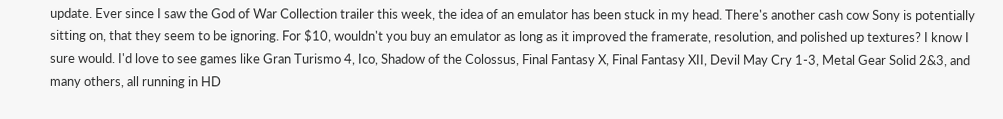update. Ever since I saw the God of War Collection trailer this week, the idea of an emulator has been stuck in my head. There's another cash cow Sony is potentially sitting on, that they seem to be ignoring. For $10, wouldn't you buy an emulator as long as it improved the framerate, resolution, and polished up textures? I know I sure would. I'd love to see games like Gran Turismo 4, Ico, Shadow of the Colossus, Final Fantasy X, Final Fantasy XII, Devil May Cry 1-3, Metal Gear Solid 2&3, and many others, all running in HD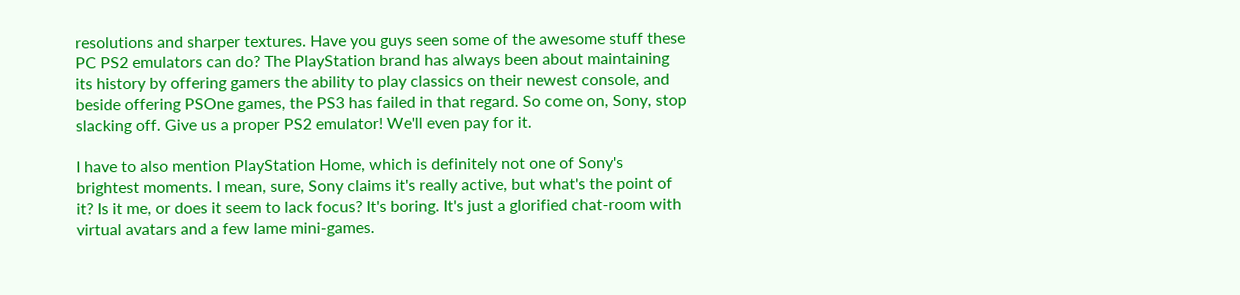resolutions and sharper textures. Have you guys seen some of the awesome stuff these PC PS2 emulators can do? The PlayStation brand has always been about maintaining its history by offering gamers the ability to play classics on their newest console, and beside offering PSOne games, the PS3 has failed in that regard. So come on, Sony, stop slacking off. Give us a proper PS2 emulator! We'll even pay for it.

I have to also mention PlayStation Home, which is definitely not one of Sony's brightest moments. I mean, sure, Sony claims it's really active, but what's the point of it? Is it me, or does it seem to lack focus? It's boring. It's just a glorified chat-room with virtual avatars and a few lame mini-games.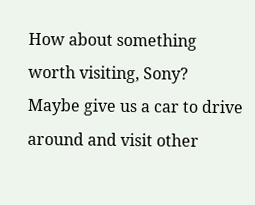How about something worth visiting, Sony? Maybe give us a car to drive around and visit other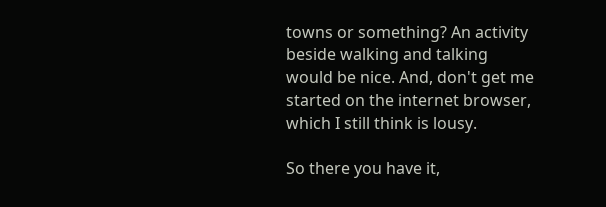towns or something? An activity beside walking and talking would be nice. And, don't get me started on the internet browser, which I still think is lousy.

So there you have it,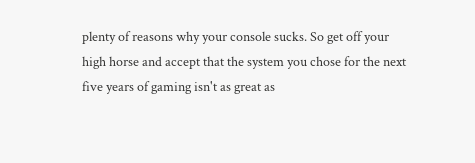plenty of reasons why your console sucks. So get off your high horse and accept that the system you chose for the next five years of gaming isn't as great as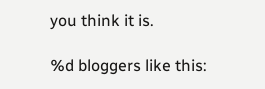you think it is.

%d bloggers like this: